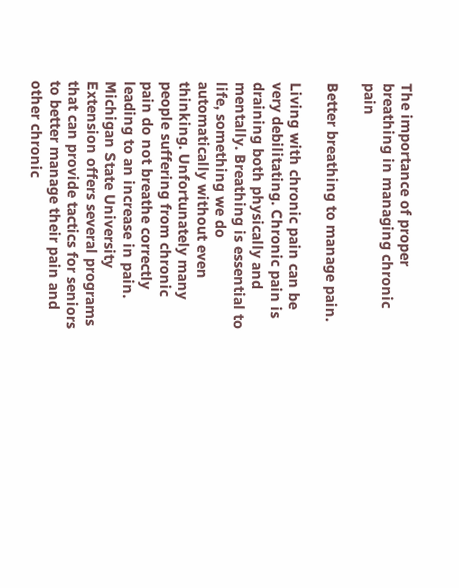The importance of proper breathing in managing chronic pain

Better breathing to manage pain.

Living with chronic pain can be very debilitating. Chronic pain is draining both physically and mentally. Breathing is essential to life, something we do automatically without even thinking. Unfortunately many people suffering from chronic pain do not breathe correctly leading to an increase in pain. Michigan State University Extension offers several programs that can provide tactics for seniors to better manage their pain and other chronic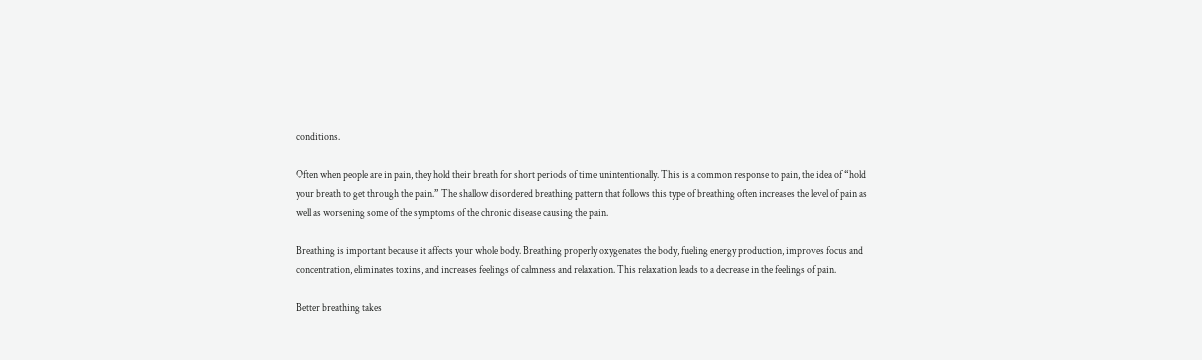conditions.

Often when people are in pain, they hold their breath for short periods of time unintentionally. This is a common response to pain, the idea of “hold your breath to get through the pain.” The shallow disordered breathing pattern that follows this type of breathing often increases the level of pain as well as worsening some of the symptoms of the chronic disease causing the pain.

Breathing is important because it affects your whole body. Breathing properly oxygenates the body, fueling energy production, improves focus and concentration, eliminates toxins, and increases feelings of calmness and relaxation. This relaxation leads to a decrease in the feelings of pain.

Better breathing takes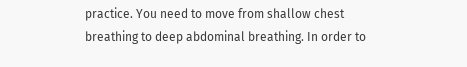practice. You need to move from shallow chest breathing to deep abdominal breathing. In order to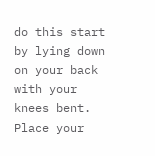do this start by lying down on your back with your knees bent. Place your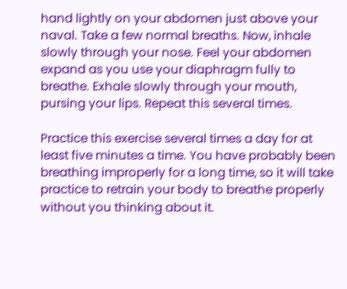hand lightly on your abdomen just above your naval. Take a few normal breaths. Now, inhale slowly through your nose. Feel your abdomen expand as you use your diaphragm fully to breathe. Exhale slowly through your mouth, pursing your lips. Repeat this several times.

Practice this exercise several times a day for at least five minutes a time. You have probably been breathing improperly for a long time, so it will take practice to retrain your body to breathe properly without you thinking about it.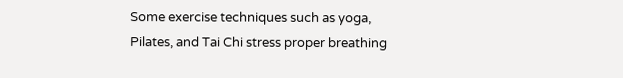Some exercise techniques such as yoga, Pilates, and Tai Chi stress proper breathing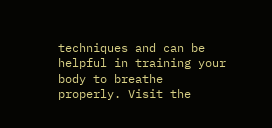techniques and can be helpful in training your body to breathe properly. Visit the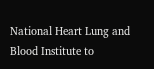National Heart Lung and Blood Institute to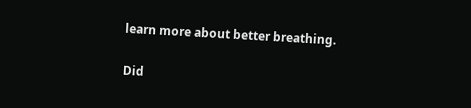learn more about better breathing.

Did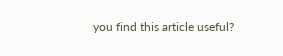you find this article useful?